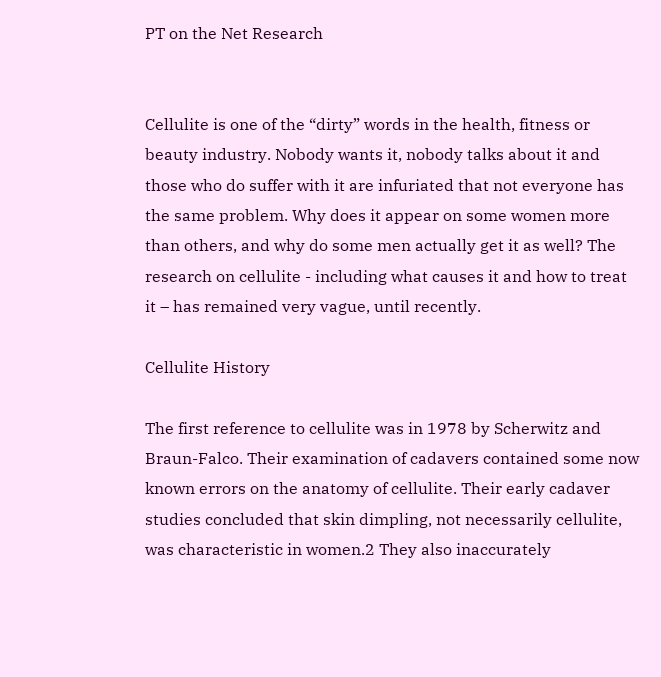PT on the Net Research


Cellulite is one of the “dirty” words in the health, fitness or beauty industry. Nobody wants it, nobody talks about it and those who do suffer with it are infuriated that not everyone has the same problem. Why does it appear on some women more than others, and why do some men actually get it as well? The research on cellulite - including what causes it and how to treat it – has remained very vague, until recently.

Cellulite History

The first reference to cellulite was in 1978 by Scherwitz and Braun-Falco. Their examination of cadavers contained some now known errors on the anatomy of cellulite. Their early cadaver studies concluded that skin dimpling, not necessarily cellulite, was characteristic in women.2 They also inaccurately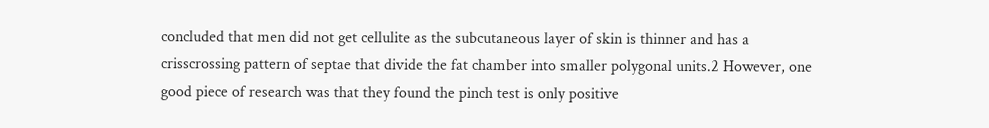concluded that men did not get cellulite as the subcutaneous layer of skin is thinner and has a crisscrossing pattern of septae that divide the fat chamber into smaller polygonal units.2 However, one good piece of research was that they found the pinch test is only positive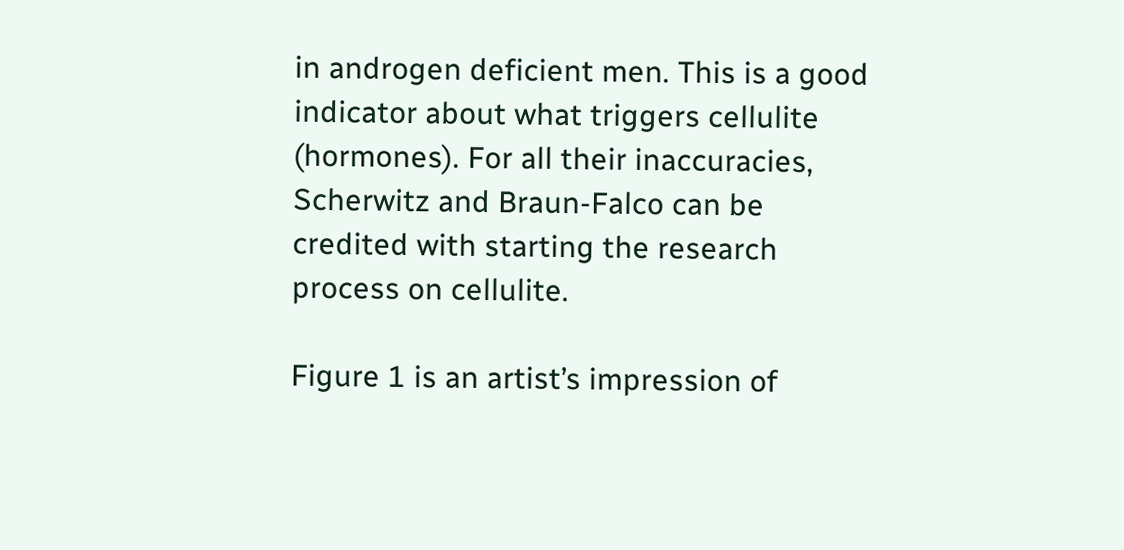in androgen deficient men. This is a good indicator about what triggers cellulite (hormones). For all their inaccuracies, Scherwitz and Braun-Falco can be credited with starting the research process on cellulite.

Figure 1 is an artist’s impression of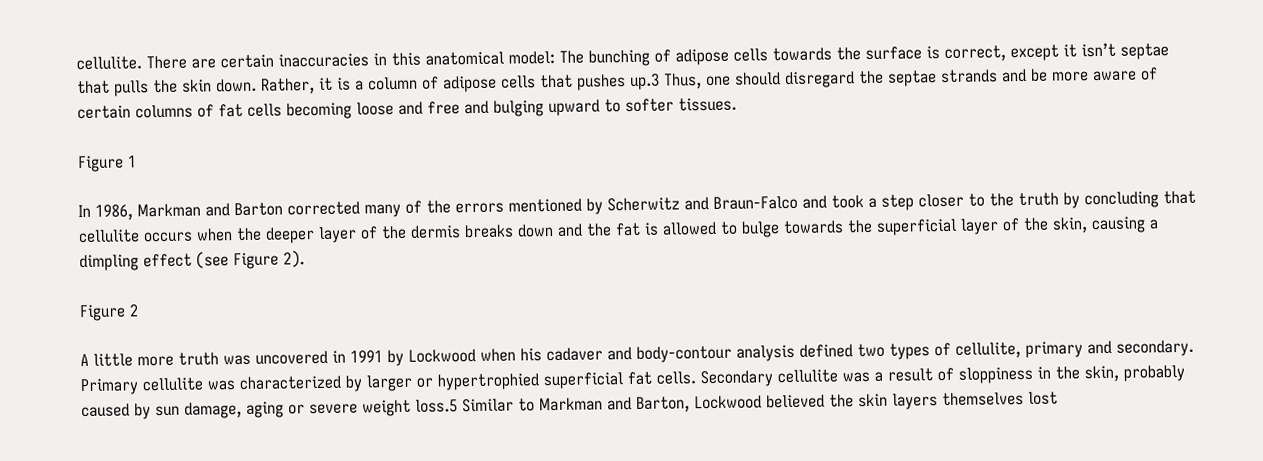cellulite. There are certain inaccuracies in this anatomical model: The bunching of adipose cells towards the surface is correct, except it isn’t septae that pulls the skin down. Rather, it is a column of adipose cells that pushes up.3 Thus, one should disregard the septae strands and be more aware of certain columns of fat cells becoming loose and free and bulging upward to softer tissues.

Figure 1

In 1986, Markman and Barton corrected many of the errors mentioned by Scherwitz and Braun-Falco and took a step closer to the truth by concluding that cellulite occurs when the deeper layer of the dermis breaks down and the fat is allowed to bulge towards the superficial layer of the skin, causing a dimpling effect (see Figure 2).

Figure 2

A little more truth was uncovered in 1991 by Lockwood when his cadaver and body-contour analysis defined two types of cellulite, primary and secondary. Primary cellulite was characterized by larger or hypertrophied superficial fat cells. Secondary cellulite was a result of sloppiness in the skin, probably caused by sun damage, aging or severe weight loss.5 Similar to Markman and Barton, Lockwood believed the skin layers themselves lost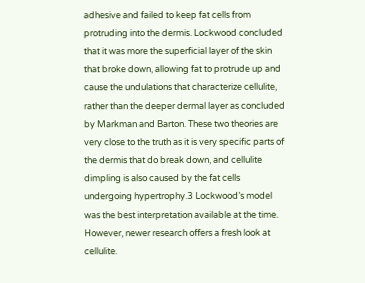adhesive and failed to keep fat cells from protruding into the dermis. Lockwood concluded that it was more the superficial layer of the skin that broke down, allowing fat to protrude up and cause the undulations that characterize cellulite, rather than the deeper dermal layer as concluded by Markman and Barton. These two theories are very close to the truth as it is very specific parts of the dermis that do break down, and cellulite dimpling is also caused by the fat cells undergoing hypertrophy.3 Lockwood’s model was the best interpretation available at the time. However, newer research offers a fresh look at cellulite.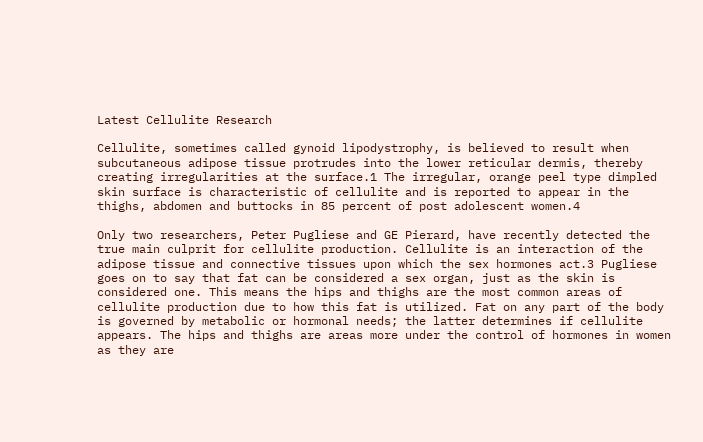Latest Cellulite Research

Cellulite, sometimes called gynoid lipodystrophy, is believed to result when subcutaneous adipose tissue protrudes into the lower reticular dermis, thereby creating irregularities at the surface.1 The irregular, orange peel type dimpled skin surface is characteristic of cellulite and is reported to appear in the thighs, abdomen and buttocks in 85 percent of post adolescent women.4

Only two researchers, Peter Pugliese and GE Pierard, have recently detected the true main culprit for cellulite production. Cellulite is an interaction of the adipose tissue and connective tissues upon which the sex hormones act.3 Pugliese goes on to say that fat can be considered a sex organ, just as the skin is considered one. This means the hips and thighs are the most common areas of cellulite production due to how this fat is utilized. Fat on any part of the body is governed by metabolic or hormonal needs; the latter determines if cellulite appears. The hips and thighs are areas more under the control of hormones in women as they are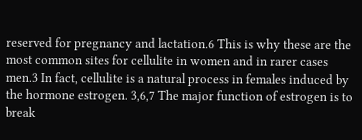reserved for pregnancy and lactation.6 This is why these are the most common sites for cellulite in women and in rarer cases men.3 In fact, cellulite is a natural process in females induced by the hormone estrogen. 3,6,7 The major function of estrogen is to break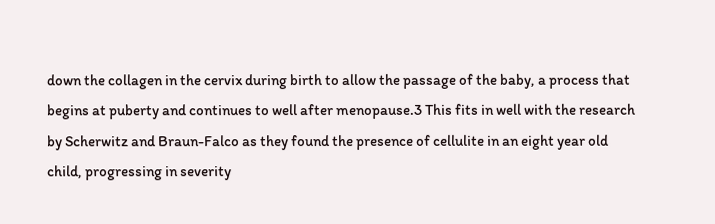down the collagen in the cervix during birth to allow the passage of the baby, a process that begins at puberty and continues to well after menopause.3 This fits in well with the research by Scherwitz and Braun-Falco as they found the presence of cellulite in an eight year old child, progressing in severity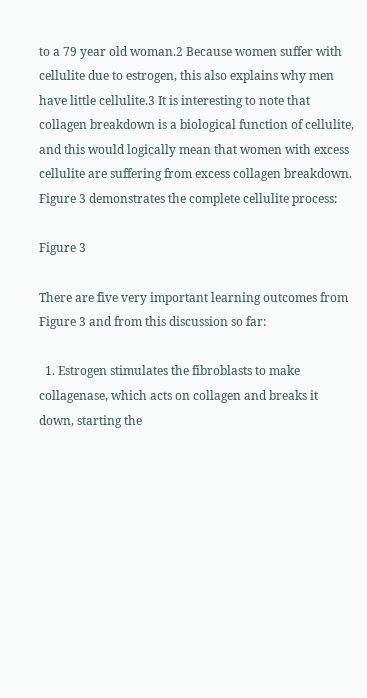to a 79 year old woman.2 Because women suffer with cellulite due to estrogen, this also explains why men have little cellulite.3 It is interesting to note that collagen breakdown is a biological function of cellulite, and this would logically mean that women with excess cellulite are suffering from excess collagen breakdown. Figure 3 demonstrates the complete cellulite process:

Figure 3

There are five very important learning outcomes from Figure 3 and from this discussion so far:

  1. Estrogen stimulates the fibroblasts to make collagenase, which acts on collagen and breaks it down, starting the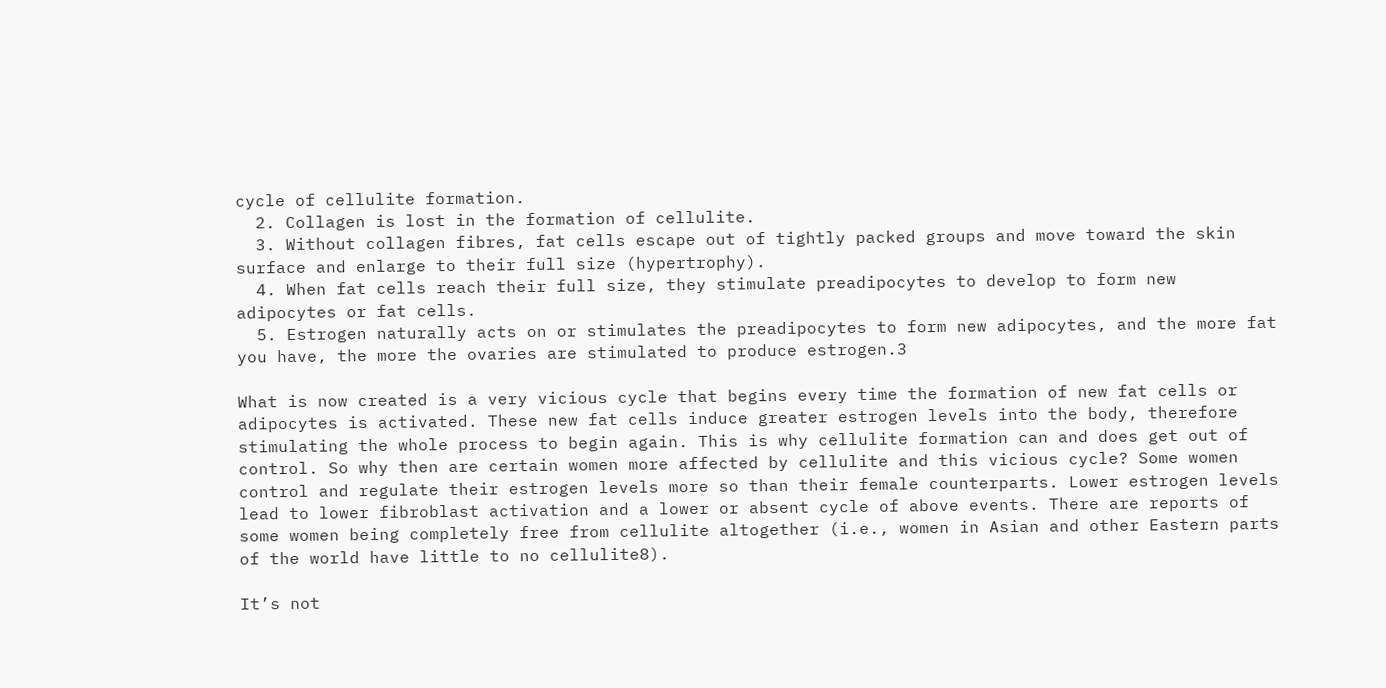cycle of cellulite formation.
  2. Collagen is lost in the formation of cellulite.
  3. Without collagen fibres, fat cells escape out of tightly packed groups and move toward the skin surface and enlarge to their full size (hypertrophy).
  4. When fat cells reach their full size, they stimulate preadipocytes to develop to form new adipocytes or fat cells.
  5. Estrogen naturally acts on or stimulates the preadipocytes to form new adipocytes, and the more fat you have, the more the ovaries are stimulated to produce estrogen.3

What is now created is a very vicious cycle that begins every time the formation of new fat cells or adipocytes is activated. These new fat cells induce greater estrogen levels into the body, therefore stimulating the whole process to begin again. This is why cellulite formation can and does get out of control. So why then are certain women more affected by cellulite and this vicious cycle? Some women control and regulate their estrogen levels more so than their female counterparts. Lower estrogen levels lead to lower fibroblast activation and a lower or absent cycle of above events. There are reports of some women being completely free from cellulite altogether (i.e., women in Asian and other Eastern parts of the world have little to no cellulite8).

It’s not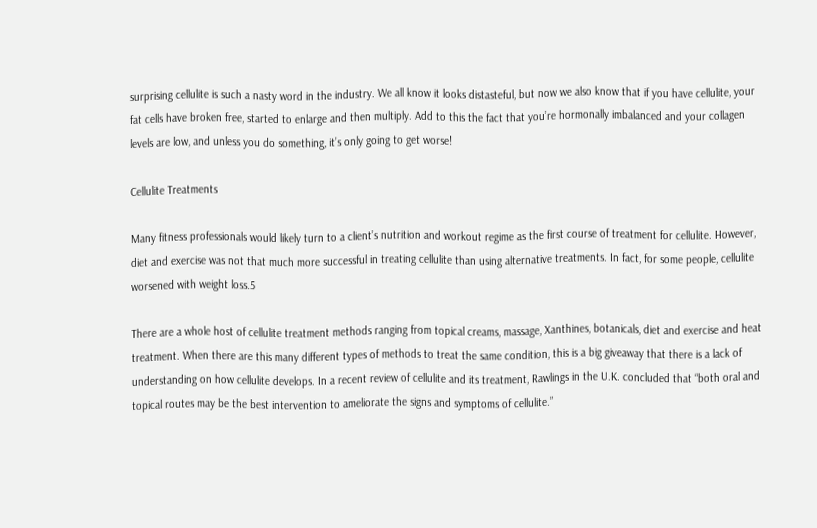surprising cellulite is such a nasty word in the industry. We all know it looks distasteful, but now we also know that if you have cellulite, your fat cells have broken free, started to enlarge and then multiply. Add to this the fact that you’re hormonally imbalanced and your collagen levels are low, and unless you do something, it’s only going to get worse!

Cellulite Treatments

Many fitness professionals would likely turn to a client’s nutrition and workout regime as the first course of treatment for cellulite. However, diet and exercise was not that much more successful in treating cellulite than using alternative treatments. In fact, for some people, cellulite worsened with weight loss.5

There are a whole host of cellulite treatment methods ranging from topical creams, massage, Xanthines, botanicals, diet and exercise and heat treatment. When there are this many different types of methods to treat the same condition, this is a big giveaway that there is a lack of understanding on how cellulite develops. In a recent review of cellulite and its treatment, Rawlings in the U.K. concluded that “both oral and topical routes may be the best intervention to ameliorate the signs and symptoms of cellulite.”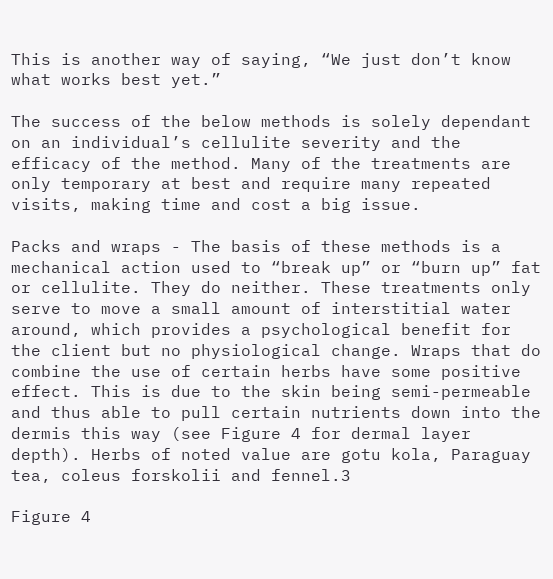This is another way of saying, “We just don’t know what works best yet.”

The success of the below methods is solely dependant on an individual’s cellulite severity and the efficacy of the method. Many of the treatments are only temporary at best and require many repeated visits, making time and cost a big issue.

Packs and wraps - The basis of these methods is a mechanical action used to “break up” or “burn up” fat or cellulite. They do neither. These treatments only serve to move a small amount of interstitial water around, which provides a psychological benefit for the client but no physiological change. Wraps that do combine the use of certain herbs have some positive effect. This is due to the skin being semi-permeable and thus able to pull certain nutrients down into the dermis this way (see Figure 4 for dermal layer depth). Herbs of noted value are gotu kola, Paraguay tea, coleus forskolii and fennel.3

Figure 4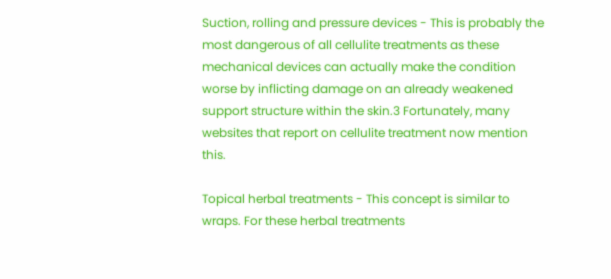Suction, rolling and pressure devices - This is probably the most dangerous of all cellulite treatments as these mechanical devices can actually make the condition worse by inflicting damage on an already weakened support structure within the skin.3 Fortunately, many websites that report on cellulite treatment now mention this.

Topical herbal treatments - This concept is similar to wraps. For these herbal treatments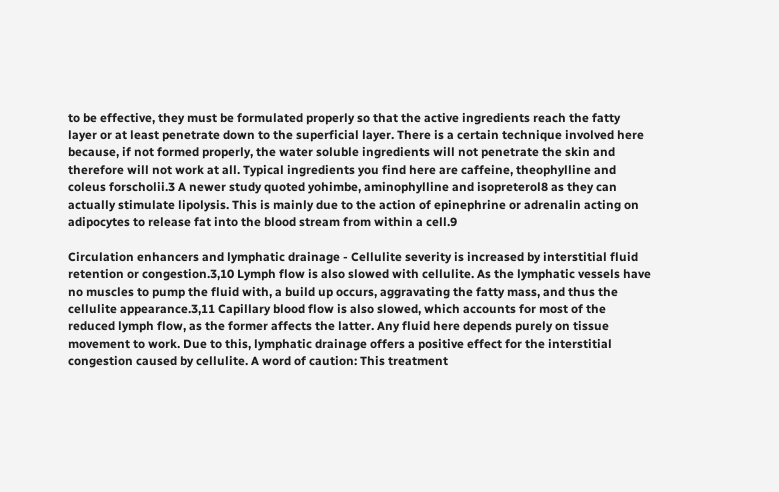to be effective, they must be formulated properly so that the active ingredients reach the fatty layer or at least penetrate down to the superficial layer. There is a certain technique involved here because, if not formed properly, the water soluble ingredients will not penetrate the skin and therefore will not work at all. Typical ingredients you find here are caffeine, theophylline and coleus forscholii.3 A newer study quoted yohimbe, aminophylline and isopreterol8 as they can actually stimulate lipolysis. This is mainly due to the action of epinephrine or adrenalin acting on adipocytes to release fat into the blood stream from within a cell.9

Circulation enhancers and lymphatic drainage - Cellulite severity is increased by interstitial fluid retention or congestion.3,10 Lymph flow is also slowed with cellulite. As the lymphatic vessels have no muscles to pump the fluid with, a build up occurs, aggravating the fatty mass, and thus the cellulite appearance.3,11 Capillary blood flow is also slowed, which accounts for most of the reduced lymph flow, as the former affects the latter. Any fluid here depends purely on tissue movement to work. Due to this, lymphatic drainage offers a positive effect for the interstitial congestion caused by cellulite. A word of caution: This treatment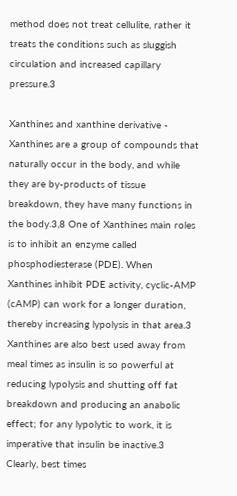method does not treat cellulite, rather it treats the conditions such as sluggish circulation and increased capillary pressure.3

Xanthines and xanthine derivative - Xanthines are a group of compounds that naturally occur in the body, and while they are by-products of tissue breakdown, they have many functions in the body.3,8 One of Xanthines main roles is to inhibit an enzyme called phosphodiesterase (PDE). When Xanthines inhibit PDE activity, cyclic-AMP (cAMP) can work for a longer duration, thereby increasing lypolysis in that area.3 Xanthines are also best used away from meal times as insulin is so powerful at reducing lypolysis and shutting off fat breakdown and producing an anabolic effect; for any lypolytic to work, it is imperative that insulin be inactive.3 Clearly, best times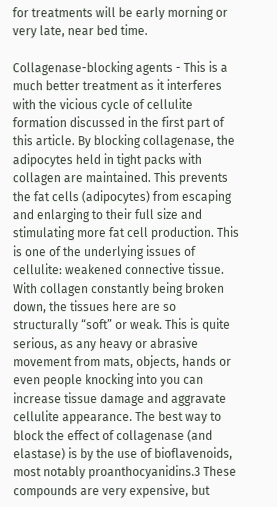for treatments will be early morning or very late, near bed time.

Collagenase-blocking agents - This is a much better treatment as it interferes with the vicious cycle of cellulite formation discussed in the first part of this article. By blocking collagenase, the adipocytes held in tight packs with collagen are maintained. This prevents the fat cells (adipocytes) from escaping and enlarging to their full size and stimulating more fat cell production. This is one of the underlying issues of cellulite: weakened connective tissue. With collagen constantly being broken down, the tissues here are so structurally “soft” or weak. This is quite serious, as any heavy or abrasive movement from mats, objects, hands or even people knocking into you can increase tissue damage and aggravate cellulite appearance. The best way to block the effect of collagenase (and elastase) is by the use of bioflavenoids, most notably proanthocyanidins.3 These compounds are very expensive, but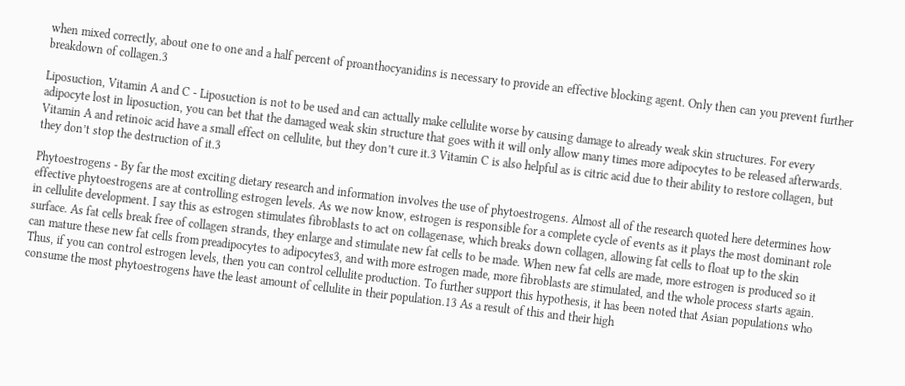when mixed correctly, about one to one and a half percent of proanthocyanidins is necessary to provide an effective blocking agent. Only then can you prevent further breakdown of collagen.3

Liposuction, Vitamin A and C - Liposuction is not to be used and can actually make cellulite worse by causing damage to already weak skin structures. For every adipocyte lost in liposuction, you can bet that the damaged weak skin structure that goes with it will only allow many times more adipocytes to be released afterwards. Vitamin A and retinoic acid have a small effect on cellulite, but they don’t cure it.3 Vitamin C is also helpful as is citric acid due to their ability to restore collagen, but they don’t stop the destruction of it.3

Phytoestrogens - By far the most exciting dietary research and information involves the use of phytoestrogens. Almost all of the research quoted here determines how effective phytoestrogens are at controlling estrogen levels. As we now know, estrogen is responsible for a complete cycle of events as it plays the most dominant role in cellulite development. I say this as estrogen stimulates fibroblasts to act on collagenase, which breaks down collagen, allowing fat cells to float up to the skin surface. As fat cells break free of collagen strands, they enlarge and stimulate new fat cells to be made. When new fat cells are made, more estrogen is produced so it can mature these new fat cells from preadipocytes to adipocytes3, and with more estrogen made, more fibroblasts are stimulated, and the whole process starts again. Thus, if you can control estrogen levels, then you can control cellulite production. To further support this hypothesis, it has been noted that Asian populations who consume the most phytoestrogens have the least amount of cellulite in their population.13 As a result of this and their high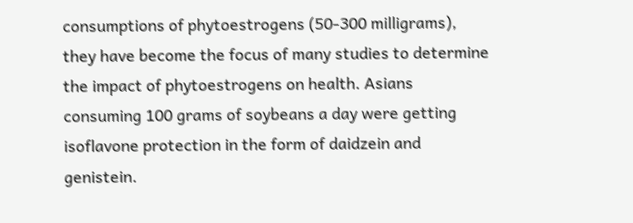consumptions of phytoestrogens (50-300 milligrams), they have become the focus of many studies to determine the impact of phytoestrogens on health. Asians consuming 100 grams of soybeans a day were getting isoflavone protection in the form of daidzein and genistein.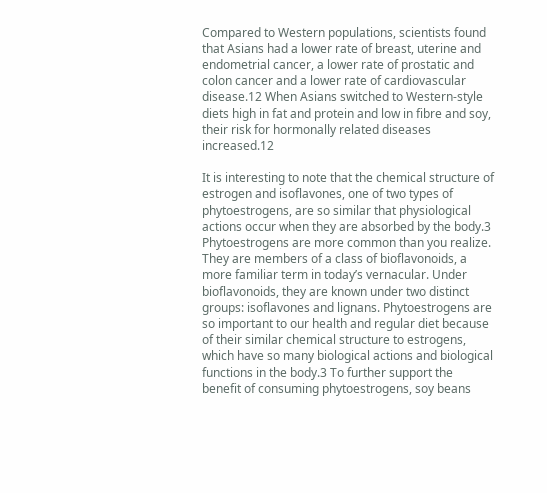Compared to Western populations, scientists found that Asians had a lower rate of breast, uterine and endometrial cancer, a lower rate of prostatic and colon cancer and a lower rate of cardiovascular disease.12 When Asians switched to Western-style diets high in fat and protein and low in fibre and soy, their risk for hormonally related diseases increased.12

It is interesting to note that the chemical structure of estrogen and isoflavones, one of two types of phytoestrogens, are so similar that physiological actions occur when they are absorbed by the body.3 Phytoestrogens are more common than you realize. They are members of a class of bioflavonoids, a more familiar term in today’s vernacular. Under bioflavonoids, they are known under two distinct groups: isoflavones and lignans. Phytoestrogens are so important to our health and regular diet because of their similar chemical structure to estrogens, which have so many biological actions and biological functions in the body.3 To further support the benefit of consuming phytoestrogens, soy beans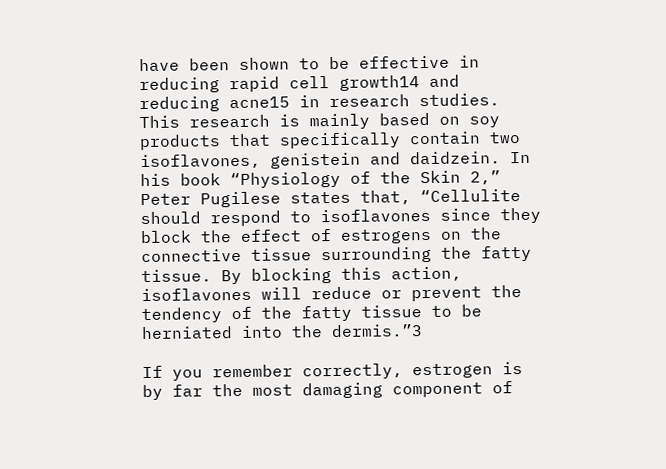have been shown to be effective in reducing rapid cell growth14 and reducing acne15 in research studies. This research is mainly based on soy products that specifically contain two isoflavones, genistein and daidzein. In his book “Physiology of the Skin 2,” Peter Pugilese states that, “Cellulite should respond to isoflavones since they block the effect of estrogens on the connective tissue surrounding the fatty tissue. By blocking this action, isoflavones will reduce or prevent the tendency of the fatty tissue to be herniated into the dermis.”3

If you remember correctly, estrogen is by far the most damaging component of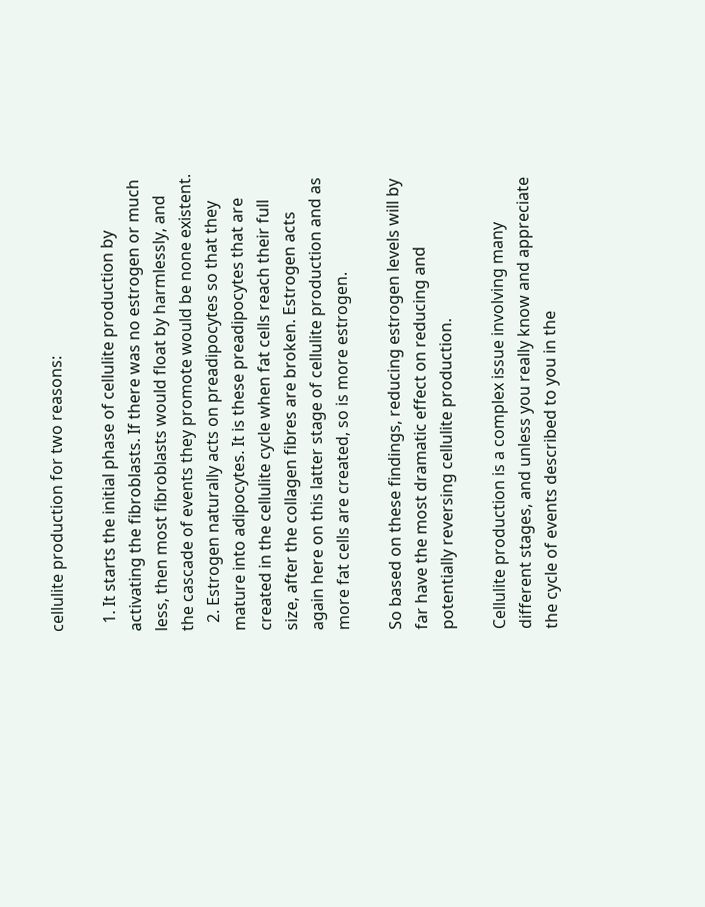cellulite production for two reasons:

  1. It starts the initial phase of cellulite production by activating the fibroblasts. If there was no estrogen or much less, then most fibroblasts would float by harmlessly, and the cascade of events they promote would be none existent.
  2. Estrogen naturally acts on preadipocytes so that they mature into adipocytes. It is these preadipocytes that are created in the cellulite cycle when fat cells reach their full size, after the collagen fibres are broken. Estrogen acts again here on this latter stage of cellulite production and as more fat cells are created, so is more estrogen.

So based on these findings, reducing estrogen levels will by far have the most dramatic effect on reducing and potentially reversing cellulite production.

Cellulite production is a complex issue involving many different stages, and unless you really know and appreciate the cycle of events described to you in the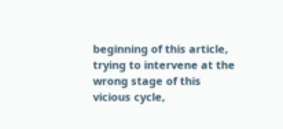beginning of this article, trying to intervene at the wrong stage of this vicious cycle,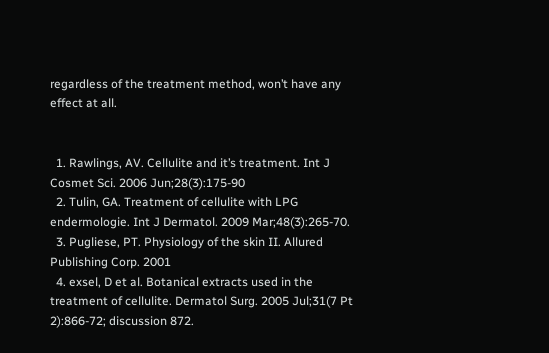regardless of the treatment method, won’t have any effect at all.


  1. Rawlings, AV. Cellulite and it’s treatment. Int J Cosmet Sci. 2006 Jun;28(3):175-90
  2. Tulin, GA. Treatment of cellulite with LPG endermologie. Int J Dermatol. 2009 Mar;48(3):265-70.
  3. Pugliese, PT. Physiology of the skin II. Allured Publishing Corp. 2001
  4. exsel, D et al. Botanical extracts used in the treatment of cellulite. Dermatol Surg. 2005 Jul;31(7 Pt 2):866-72; discussion 872.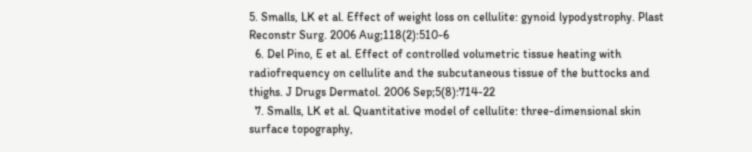5. Smalls, LK et al. Effect of weight loss on cellulite: gynoid lypodystrophy. Plast Reconstr Surg. 2006 Aug;118(2):510-6
  6. Del Pino, E et al. Effect of controlled volumetric tissue heating with radiofrequency on cellulite and the subcutaneous tissue of the buttocks and thighs. J Drugs Dermatol. 2006 Sep;5(8):714-22
  7. Smalls, LK et al. Quantitative model of cellulite: three-dimensional skin surface topography,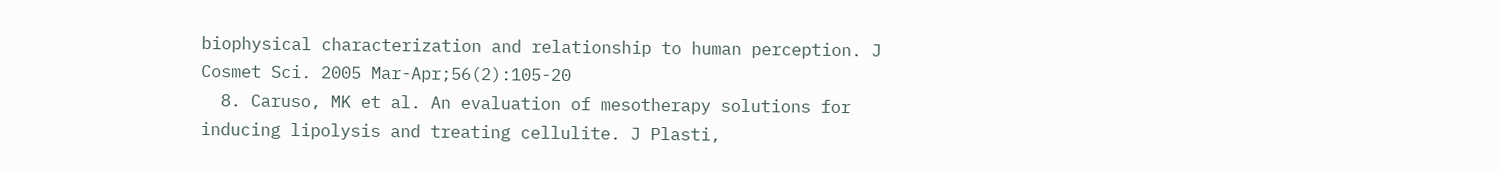biophysical characterization and relationship to human perception. J Cosmet Sci. 2005 Mar-Apr;56(2):105-20
  8. Caruso, MK et al. An evaluation of mesotherapy solutions for inducing lipolysis and treating cellulite. J Plasti,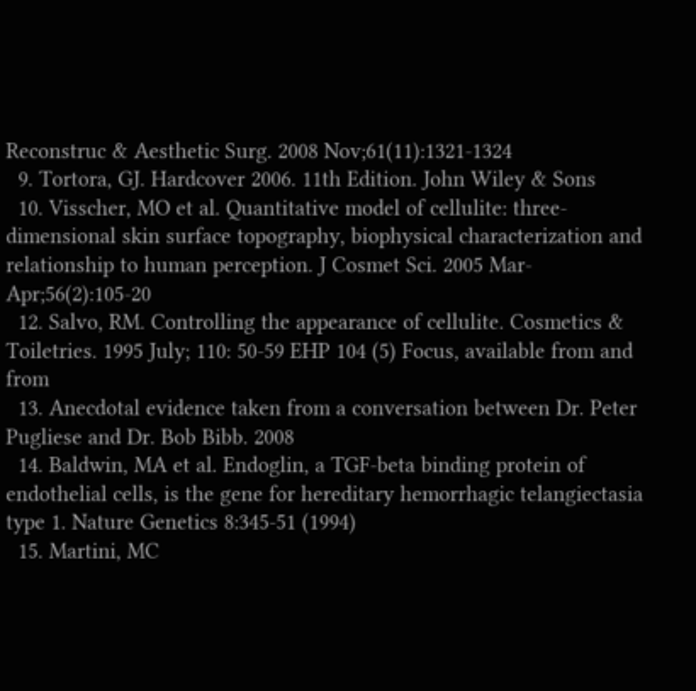Reconstruc & Aesthetic Surg. 2008 Nov;61(11):1321-1324
  9. Tortora, GJ. Hardcover 2006. 11th Edition. John Wiley & Sons
  10. Visscher, MO et al. Quantitative model of cellulite: three-dimensional skin surface topography, biophysical characterization and relationship to human perception. J Cosmet Sci. 2005 Mar-Apr;56(2):105-20
  12. Salvo, RM. Controlling the appearance of cellulite. Cosmetics & Toiletries. 1995 July; 110: 50-59 EHP 104 (5) Focus, available from and from
  13. Anecdotal evidence taken from a conversation between Dr. Peter Pugliese and Dr. Bob Bibb. 2008
  14. Baldwin, MA et al. Endoglin, a TGF-beta binding protein of endothelial cells, is the gene for hereditary hemorrhagic telangiectasia type 1. Nature Genetics 8:345-51 (1994)
  15. Martini, MC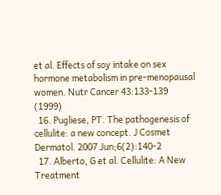et al. Effects of soy intake on sex hormone metabolism in pre-menopausal women. Nutr Cancer 43:133-139 (1999)
  16. Pugliese, PT. The pathogenesis of cellulite: a new concept. J Cosmet Dermatol. 2007 Jun;6(2):140-2
  17. Alberto, G et al. Cellulite: A New Treatment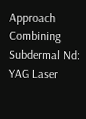Approach Combining Subdermal Nd: YAG Laser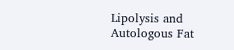Lipolysis and Autologous Fat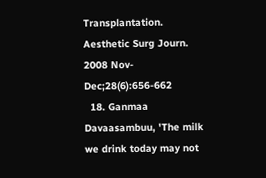Transplantation. Aesthetic Surg Journ. 2008 Nov-Dec;28(6):656-662
  18. Ganmaa Davaasambuu, 'The milk we drink today may not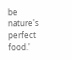be nature's perfect food.'